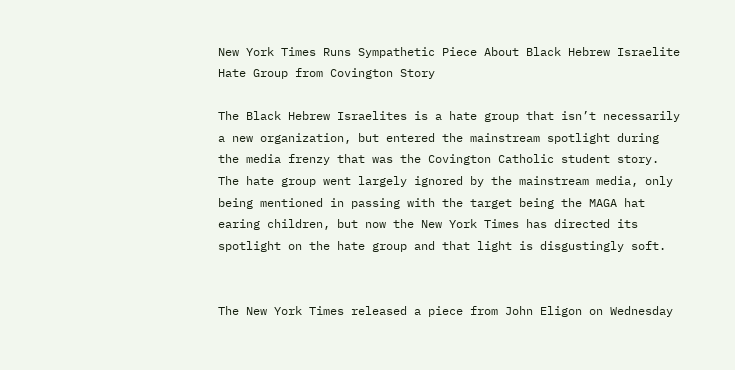New York Times Runs Sympathetic Piece About Black Hebrew Israelite Hate Group from Covington Story

The Black Hebrew Israelites is a hate group that isn’t necessarily a new organization, but entered the mainstream spotlight during the media frenzy that was the Covington Catholic student story. The hate group went largely ignored by the mainstream media, only being mentioned in passing with the target being the MAGA hat earing children, but now the New York Times has directed its spotlight on the hate group and that light is disgustingly soft.


The New York Times released a piece from John Eligon on Wednesday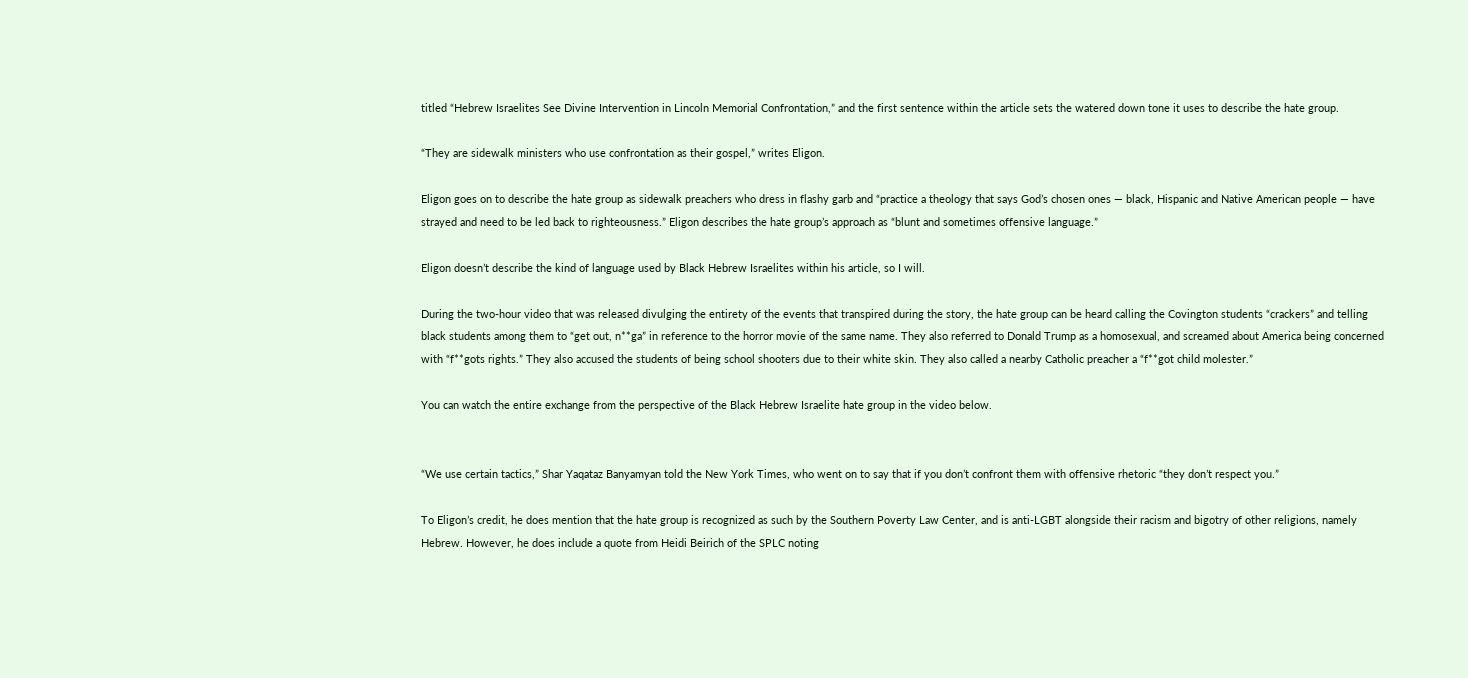titled “Hebrew Israelites See Divine Intervention in Lincoln Memorial Confrontation,” and the first sentence within the article sets the watered down tone it uses to describe the hate group.

“They are sidewalk ministers who use confrontation as their gospel,” writes Eligon.

Eligon goes on to describe the hate group as sidewalk preachers who dress in flashy garb and “practice a theology that says God’s chosen ones — black, Hispanic and Native American people — have strayed and need to be led back to righteousness.” Eligon describes the hate group’s approach as “blunt and sometimes offensive language.”

Eligon doesn’t describe the kind of language used by Black Hebrew Israelites within his article, so I will.

During the two-hour video that was released divulging the entirety of the events that transpired during the story, the hate group can be heard calling the Covington students “crackers” and telling black students among them to “get out, n**ga” in reference to the horror movie of the same name. They also referred to Donald Trump as a homosexual, and screamed about America being concerned with “f**gots rights.” They also accused the students of being school shooters due to their white skin. They also called a nearby Catholic preacher a “f**got child molester.”

You can watch the entire exchange from the perspective of the Black Hebrew Israelite hate group in the video below.


“We use certain tactics,” Shar Yaqataz Banyamyan told the New York Times, who went on to say that if you don’t confront them with offensive rhetoric “they don’t respect you.”

To Eligon’s credit, he does mention that the hate group is recognized as such by the Southern Poverty Law Center, and is anti-LGBT alongside their racism and bigotry of other religions, namely Hebrew. However, he does include a quote from Heidi Beirich of the SPLC noting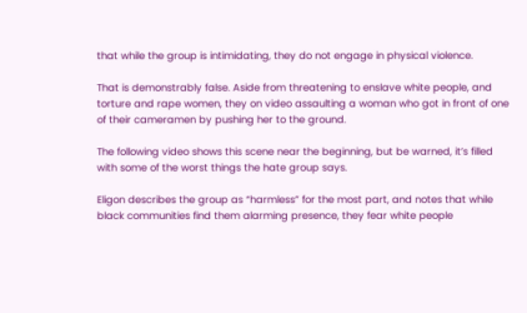that while the group is intimidating, they do not engage in physical violence.

That is demonstrably false. Aside from threatening to enslave white people, and torture and rape women, they on video assaulting a woman who got in front of one of their cameramen by pushing her to the ground.

The following video shows this scene near the beginning, but be warned, it’s filled with some of the worst things the hate group says.

Eligon describes the group as “harmless” for the most part, and notes that while black communities find them alarming presence, they fear white people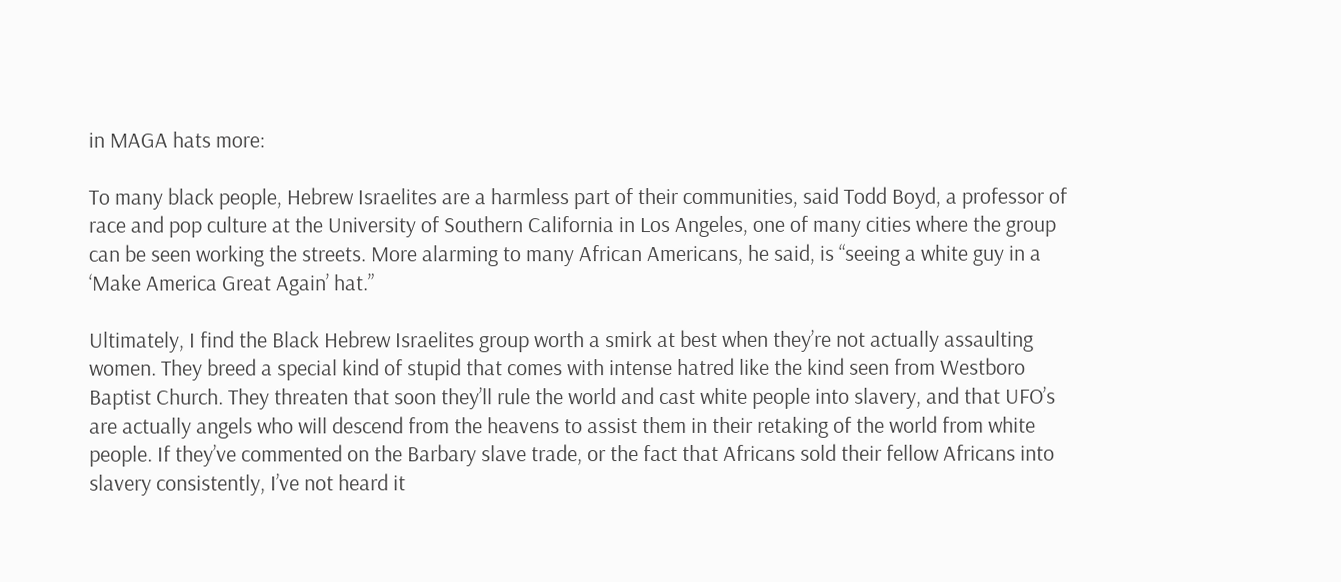in MAGA hats more:

To many black people, Hebrew Israelites are a harmless part of their communities, said Todd Boyd, a professor of race and pop culture at the University of Southern California in Los Angeles, one of many cities where the group can be seen working the streets. More alarming to many African Americans, he said, is “seeing a white guy in a ‘Make America Great Again’ hat.”

Ultimately, I find the Black Hebrew Israelites group worth a smirk at best when they’re not actually assaulting women. They breed a special kind of stupid that comes with intense hatred like the kind seen from Westboro Baptist Church. They threaten that soon they’ll rule the world and cast white people into slavery, and that UFO’s are actually angels who will descend from the heavens to assist them in their retaking of the world from white people. If they’ve commented on the Barbary slave trade, or the fact that Africans sold their fellow Africans into slavery consistently, I’ve not heard it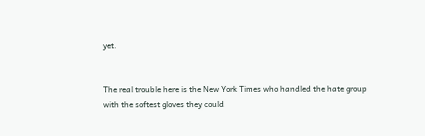yet.


The real trouble here is the New York Times who handled the hate group with the softest gloves they could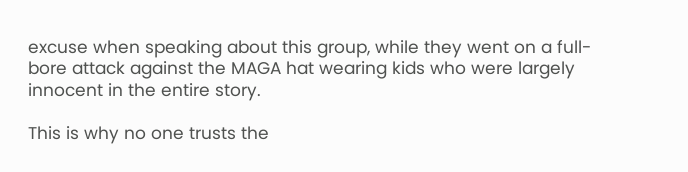excuse when speaking about this group, while they went on a full-bore attack against the MAGA hat wearing kids who were largely innocent in the entire story.

This is why no one trusts the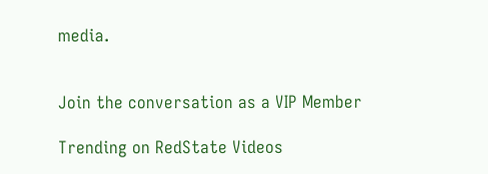media.


Join the conversation as a VIP Member

Trending on RedState Videos